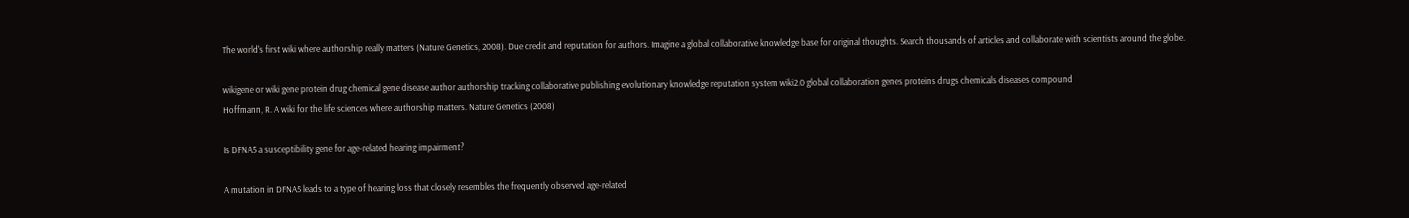The world's first wiki where authorship really matters (Nature Genetics, 2008). Due credit and reputation for authors. Imagine a global collaborative knowledge base for original thoughts. Search thousands of articles and collaborate with scientists around the globe.

wikigene or wiki gene protein drug chemical gene disease author authorship tracking collaborative publishing evolutionary knowledge reputation system wiki2.0 global collaboration genes proteins drugs chemicals diseases compound
Hoffmann, R. A wiki for the life sciences where authorship matters. Nature Genetics (2008)

Is DFNA5 a susceptibility gene for age-related hearing impairment?

A mutation in DFNA5 leads to a type of hearing loss that closely resembles the frequently observed age-related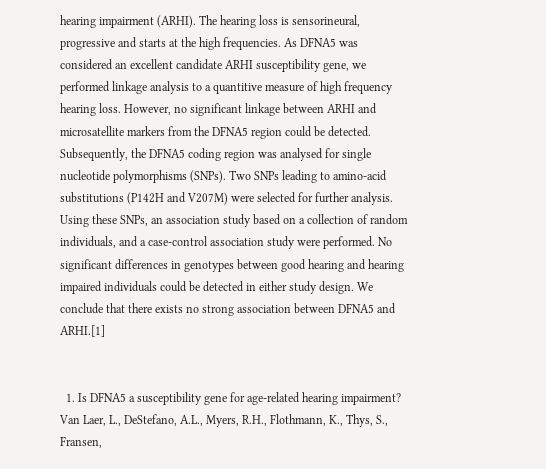hearing impairment (ARHI). The hearing loss is sensorineural, progressive and starts at the high frequencies. As DFNA5 was considered an excellent candidate ARHI susceptibility gene, we performed linkage analysis to a quantitive measure of high frequency hearing loss. However, no significant linkage between ARHI and microsatellite markers from the DFNA5 region could be detected. Subsequently, the DFNA5 coding region was analysed for single nucleotide polymorphisms (SNPs). Two SNPs leading to amino-acid substitutions (P142H and V207M) were selected for further analysis. Using these SNPs, an association study based on a collection of random individuals, and a case-control association study were performed. No significant differences in genotypes between good hearing and hearing impaired individuals could be detected in either study design. We conclude that there exists no strong association between DFNA5 and ARHI.[1]


  1. Is DFNA5 a susceptibility gene for age-related hearing impairment? Van Laer, L., DeStefano, A.L., Myers, R.H., Flothmann, K., Thys, S., Fransen,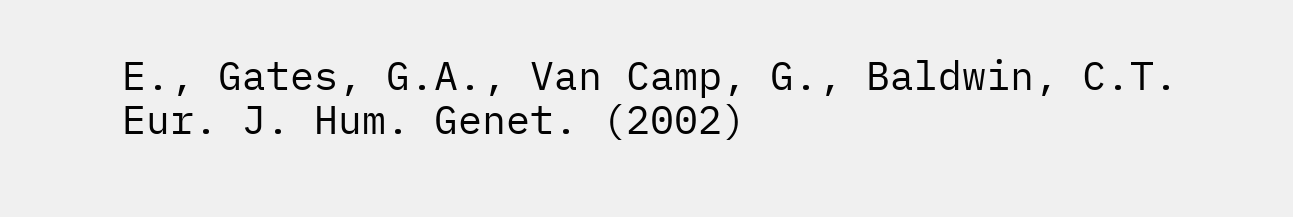E., Gates, G.A., Van Camp, G., Baldwin, C.T. Eur. J. Hum. Genet. (2002)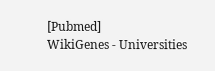[Pubmed]
WikiGenes - Universities